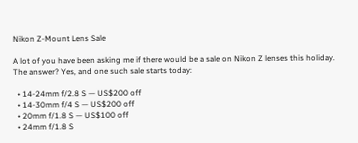Nikon Z-Mount Lens Sale

A lot of you have been asking me if there would be a sale on Nikon Z lenses this holiday. The answer? Yes, and one such sale starts today:

  • 14-24mm f/2.8 S — US$200 off
  • 14-30mm f/4 S — US$200 off
  • 20mm f/1.8 S — US$100 off
  • 24mm f/1.8 S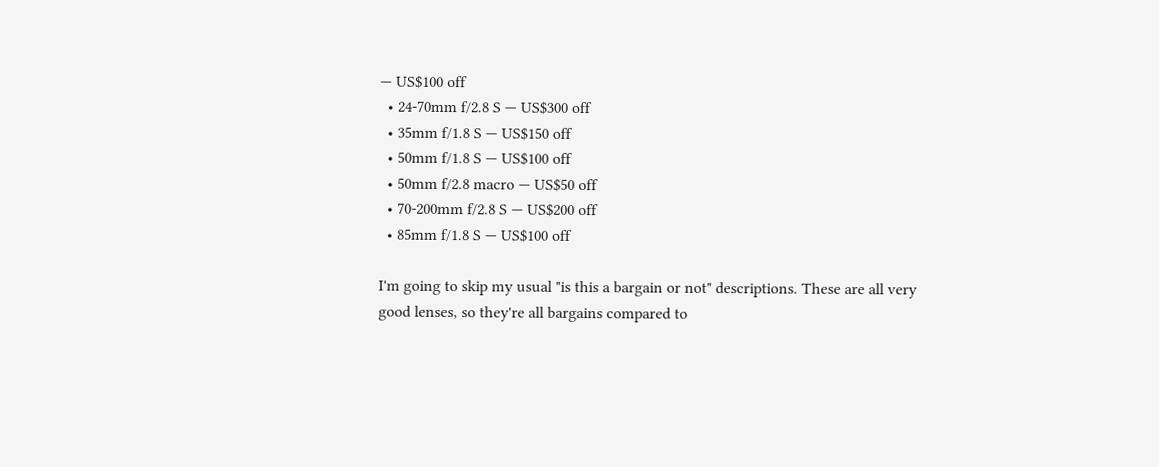— US$100 off
  • 24-70mm f/2.8 S — US$300 off
  • 35mm f/1.8 S — US$150 off
  • 50mm f/1.8 S — US$100 off
  • 50mm f/2.8 macro — US$50 off
  • 70-200mm f/2.8 S — US$200 off
  • 85mm f/1.8 S — US$100 off

I'm going to skip my usual "is this a bargain or not" descriptions. These are all very good lenses, so they're all bargains compared to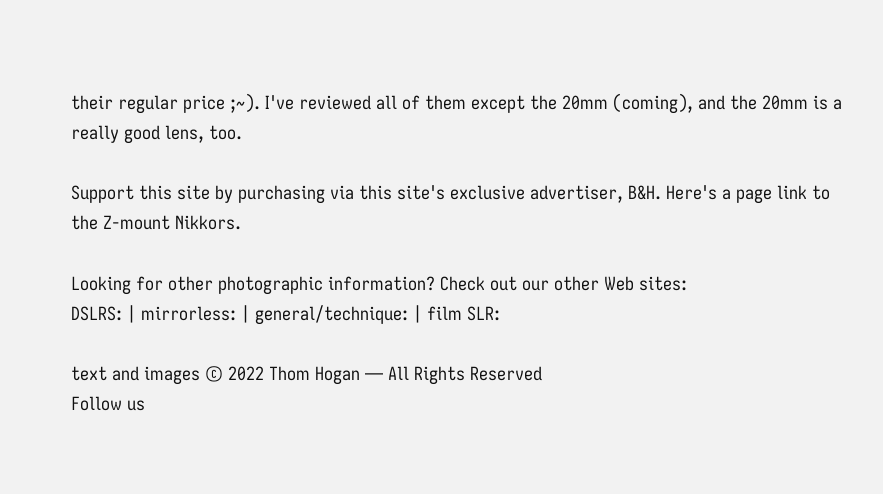their regular price ;~). I've reviewed all of them except the 20mm (coming), and the 20mm is a really good lens, too.

Support this site by purchasing via this site's exclusive advertiser, B&H. Here's a page link to the Z-mount Nikkors.

Looking for other photographic information? Check out our other Web sites:
DSLRS: | mirrorless: | general/technique: | film SLR:

text and images © 2022 Thom Hogan — All Rights Reserved
Follow us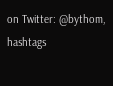on Twitter: @bythom, hashtags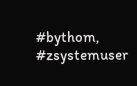#bythom, #zsystemuser